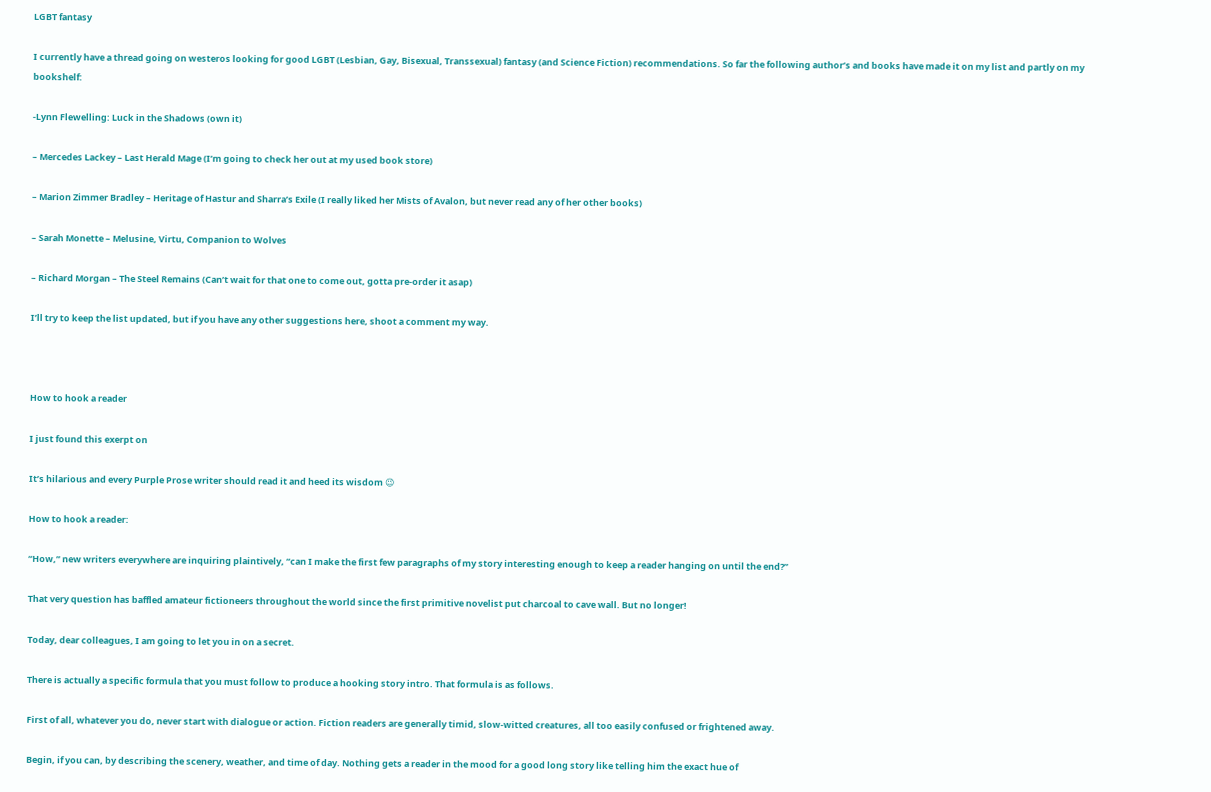LGBT fantasy

I currently have a thread going on westeros looking for good LGBT (Lesbian, Gay, Bisexual, Transsexual) fantasy (and Science Fiction) recommendations. So far the following author’s and books have made it on my list and partly on my bookshelf:

-Lynn Flewelling: Luck in the Shadows (own it)

– Mercedes Lackey – Last Herald Mage (I’m going to check her out at my used book store)

– Marion Zimmer Bradley – Heritage of Hastur and Sharra’s Exile (I really liked her Mists of Avalon, but never read any of her other books)

– Sarah Monette – Melusine, Virtu, Companion to Wolves

– Richard Morgan – The Steel Remains (Can’t wait for that one to come out, gotta pre-order it asap)

I’ll try to keep the list updated, but if you have any other suggestions here, shoot a comment my way.



How to hook a reader

I just found this exerpt on

It’s hilarious and every Purple Prose writer should read it and heed its wisdom 😉

How to hook a reader:

“How,” new writers everywhere are inquiring plaintively, “can I make the first few paragraphs of my story interesting enough to keep a reader hanging on until the end?”

That very question has baffled amateur fictioneers throughout the world since the first primitive novelist put charcoal to cave wall. But no longer!

Today, dear colleagues, I am going to let you in on a secret.

There is actually a specific formula that you must follow to produce a hooking story intro. That formula is as follows.

First of all, whatever you do, never start with dialogue or action. Fiction readers are generally timid, slow-witted creatures, all too easily confused or frightened away.

Begin, if you can, by describing the scenery, weather, and time of day. Nothing gets a reader in the mood for a good long story like telling him the exact hue of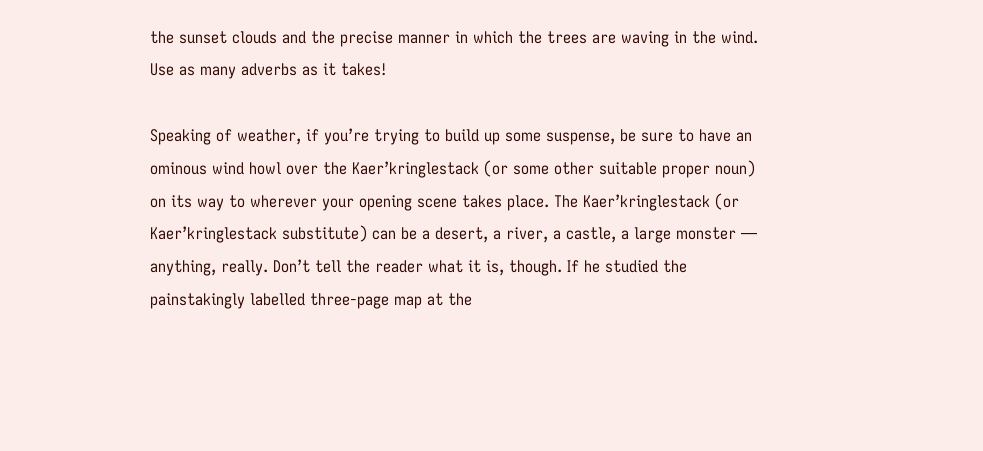the sunset clouds and the precise manner in which the trees are waving in the wind. Use as many adverbs as it takes!

Speaking of weather, if you’re trying to build up some suspense, be sure to have an ominous wind howl over the Kaer’kringlestack (or some other suitable proper noun) on its way to wherever your opening scene takes place. The Kaer’kringlestack (or Kaer’kringlestack substitute) can be a desert, a river, a castle, a large monster — anything, really. Don’t tell the reader what it is, though. If he studied the painstakingly labelled three-page map at the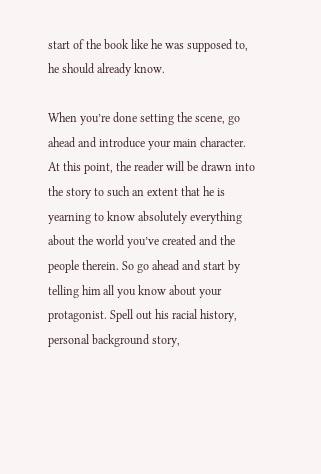start of the book like he was supposed to, he should already know.

When you’re done setting the scene, go ahead and introduce your main character. At this point, the reader will be drawn into the story to such an extent that he is yearning to know absolutely everything about the world you’ve created and the people therein. So go ahead and start by telling him all you know about your protagonist. Spell out his racial history, personal background story,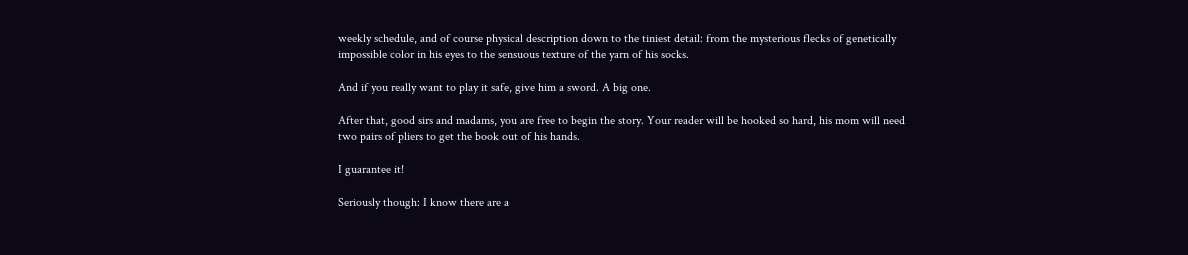weekly schedule, and of course physical description down to the tiniest detail: from the mysterious flecks of genetically impossible color in his eyes to the sensuous texture of the yarn of his socks.

And if you really want to play it safe, give him a sword. A big one.

After that, good sirs and madams, you are free to begin the story. Your reader will be hooked so hard, his mom will need two pairs of pliers to get the book out of his hands.

I guarantee it!

Seriously though: I know there are a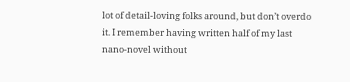lot of detail-loving folks around, but don’t overdo it. I remember having written half of my last nano-novel without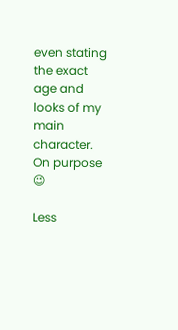even stating the exact age and looks of my main character. On purpose 😉

Less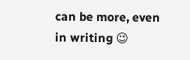can be more, even in writing 😉